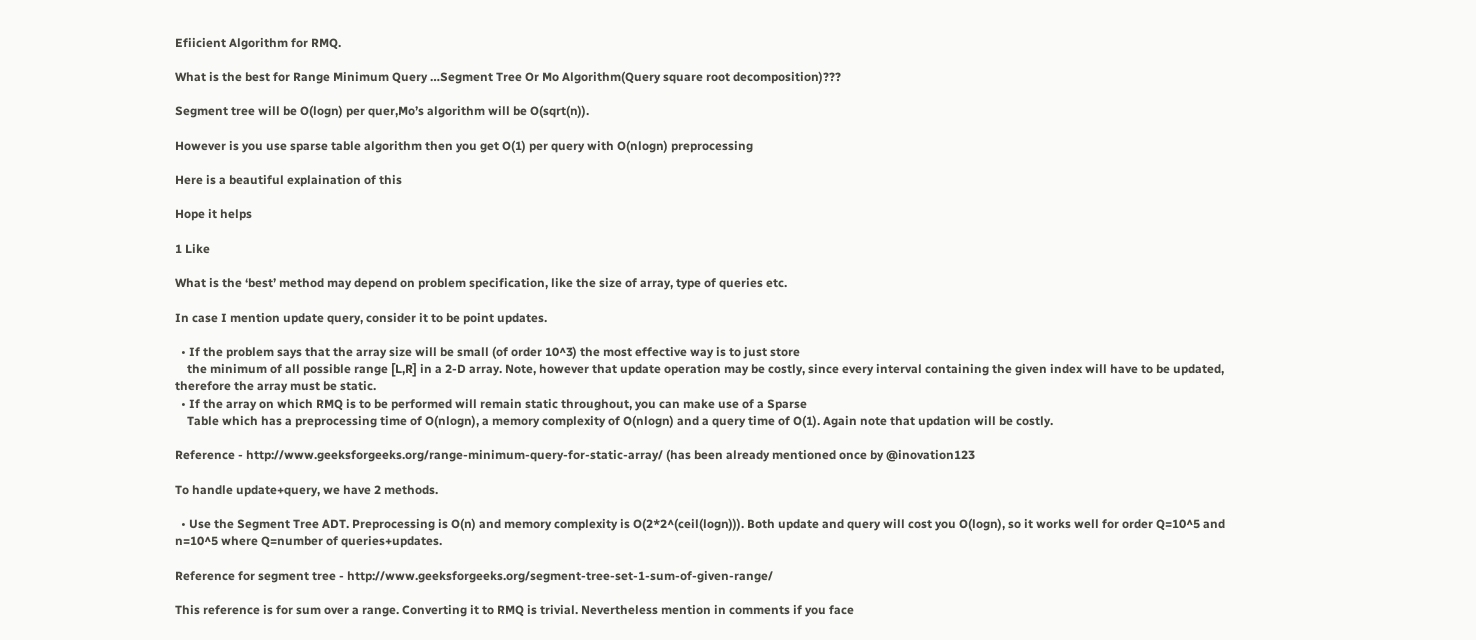Efiicient Algorithm for RMQ.

What is the best for Range Minimum Query …Segment Tree Or Mo Algorithm(Query square root decomposition)???

Segment tree will be O(logn) per quer,Mo’s algorithm will be O(sqrt(n)).

However is you use sparse table algorithm then you get O(1) per query with O(nlogn) preprocessing

Here is a beautiful explaination of this

Hope it helps

1 Like

What is the ‘best’ method may depend on problem specification, like the size of array, type of queries etc.

In case I mention update query, consider it to be point updates.

  • If the problem says that the array size will be small (of order 10^3) the most effective way is to just store
    the minimum of all possible range [L,R] in a 2-D array. Note, however that update operation may be costly, since every interval containing the given index will have to be updated, therefore the array must be static.
  • If the array on which RMQ is to be performed will remain static throughout, you can make use of a Sparse
    Table which has a preprocessing time of O(nlogn), a memory complexity of O(nlogn) and a query time of O(1). Again note that updation will be costly.

Reference - http://www.geeksforgeeks.org/range-minimum-query-for-static-array/ (has been already mentioned once by @inovation123

To handle update+query, we have 2 methods.

  • Use the Segment Tree ADT. Preprocessing is O(n) and memory complexity is O(2*2^(ceil(logn))). Both update and query will cost you O(logn), so it works well for order Q=10^5 and n=10^5 where Q=number of queries+updates.

Reference for segment tree - http://www.geeksforgeeks.org/segment-tree-set-1-sum-of-given-range/

This reference is for sum over a range. Converting it to RMQ is trivial. Nevertheless mention in comments if you face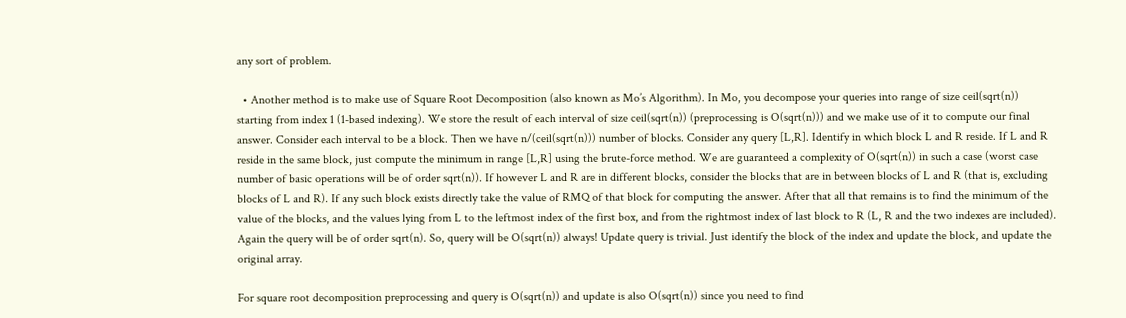any sort of problem.

  • Another method is to make use of Square Root Decomposition (also known as Mo’s Algorithm). In Mo, you decompose your queries into range of size ceil(sqrt(n)) starting from index 1 (1-based indexing). We store the result of each interval of size ceil(sqrt(n)) (preprocessing is O(sqrt(n))) and we make use of it to compute our final answer. Consider each interval to be a block. Then we have n/(ceil(sqrt(n))) number of blocks. Consider any query [L,R]. Identify in which block L and R reside. If L and R reside in the same block, just compute the minimum in range [L,R] using the brute-force method. We are guaranteed a complexity of O(sqrt(n)) in such a case (worst case number of basic operations will be of order sqrt(n)). If however L and R are in different blocks, consider the blocks that are in between blocks of L and R (that is, excluding blocks of L and R). If any such block exists directly take the value of RMQ of that block for computing the answer. After that all that remains is to find the minimum of the value of the blocks, and the values lying from L to the leftmost index of the first box, and from the rightmost index of last block to R (L, R and the two indexes are included). Again the query will be of order sqrt(n). So, query will be O(sqrt(n)) always! Update query is trivial. Just identify the block of the index and update the block, and update the original array.

For square root decomposition preprocessing and query is O(sqrt(n)) and update is also O(sqrt(n)) since you need to find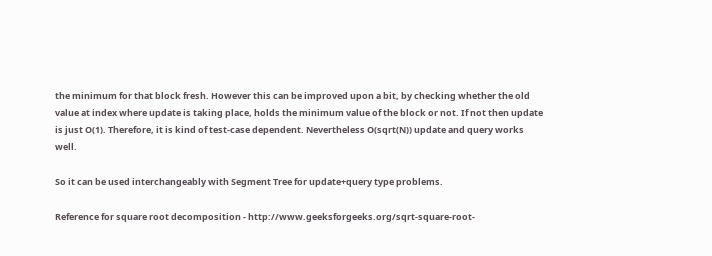the minimum for that block fresh. However this can be improved upon a bit, by checking whether the old value at index where update is taking place, holds the minimum value of the block or not. If not then update is just O(1). Therefore, it is kind of test-case dependent. Nevertheless O(sqrt(N)) update and query works well.

So it can be used interchangeably with Segment Tree for update+query type problems.

Reference for square root decomposition - http://www.geeksforgeeks.org/sqrt-square-root-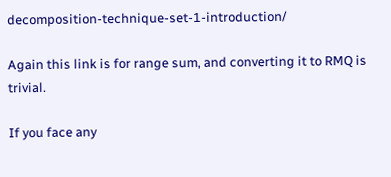decomposition-technique-set-1-introduction/

Again this link is for range sum, and converting it to RMQ is trivial.

If you face any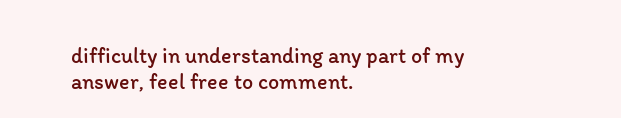difficulty in understanding any part of my answer, feel free to comment.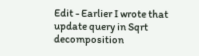Edit - Earlier I wrote that update query in Sqrt decomposition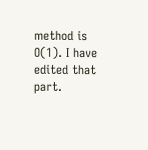method is O(1). I have edited that part.